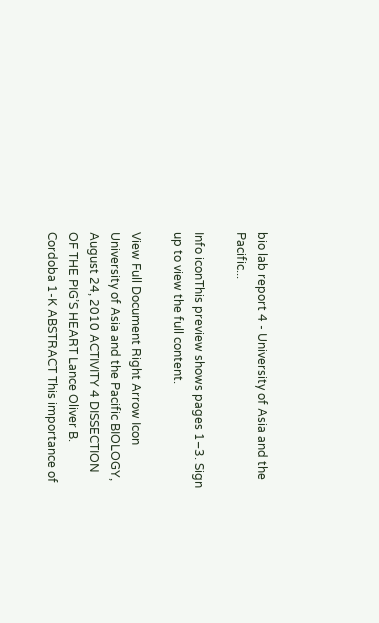bio lab report 4 - University of Asia and the Pacific...

Info iconThis preview shows pages 1–3. Sign up to view the full content.

View Full Document Right Arrow Icon
University of Asia and the Pacific BIOLOGY, August 24, 2010 ACTIVITY 4 DISSECTION OF THE PIG’S HEART Lance Oliver B. Cordoba 1-K ABSTRACT This importance of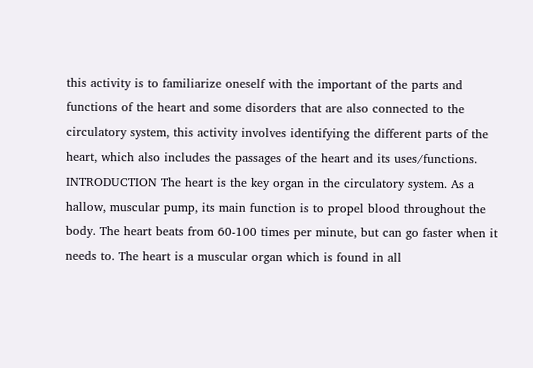this activity is to familiarize oneself with the important of the parts and functions of the heart and some disorders that are also connected to the circulatory system, this activity involves identifying the different parts of the heart, which also includes the passages of the heart and its uses/functions. INTRODUCTION The heart is the key organ in the circulatory system. As a hallow, muscular pump, its main function is to propel blood throughout the body. The heart beats from 60-100 times per minute, but can go faster when it needs to. The heart is a muscular organ which is found in all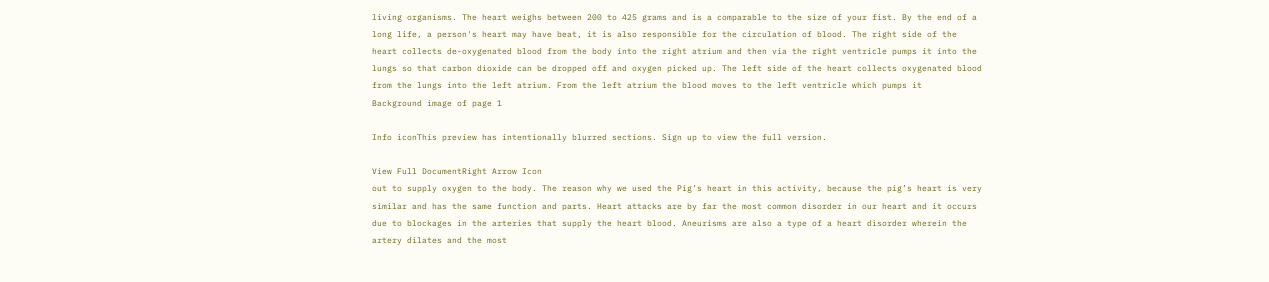living organisms. The heart weighs between 200 to 425 grams and is a comparable to the size of your fist. By the end of a long life, a person's heart may have beat, it is also responsible for the circulation of blood. The right side of the heart collects de-oxygenated blood from the body into the right atrium and then via the right ventricle pumps it into the lungs so that carbon dioxide can be dropped off and oxygen picked up. The left side of the heart collects oxygenated blood from the lungs into the left atrium. From the left atrium the blood moves to the left ventricle which pumps it
Background image of page 1

Info iconThis preview has intentionally blurred sections. Sign up to view the full version.

View Full DocumentRight Arrow Icon
out to supply oxygen to the body. The reason why we used the Pig’s heart in this activity, because the pig’s heart is very similar and has the same function and parts. Heart attacks are by far the most common disorder in our heart and it occurs due to blockages in the arteries that supply the heart blood. Aneurisms are also a type of a heart disorder wherein the artery dilates and the most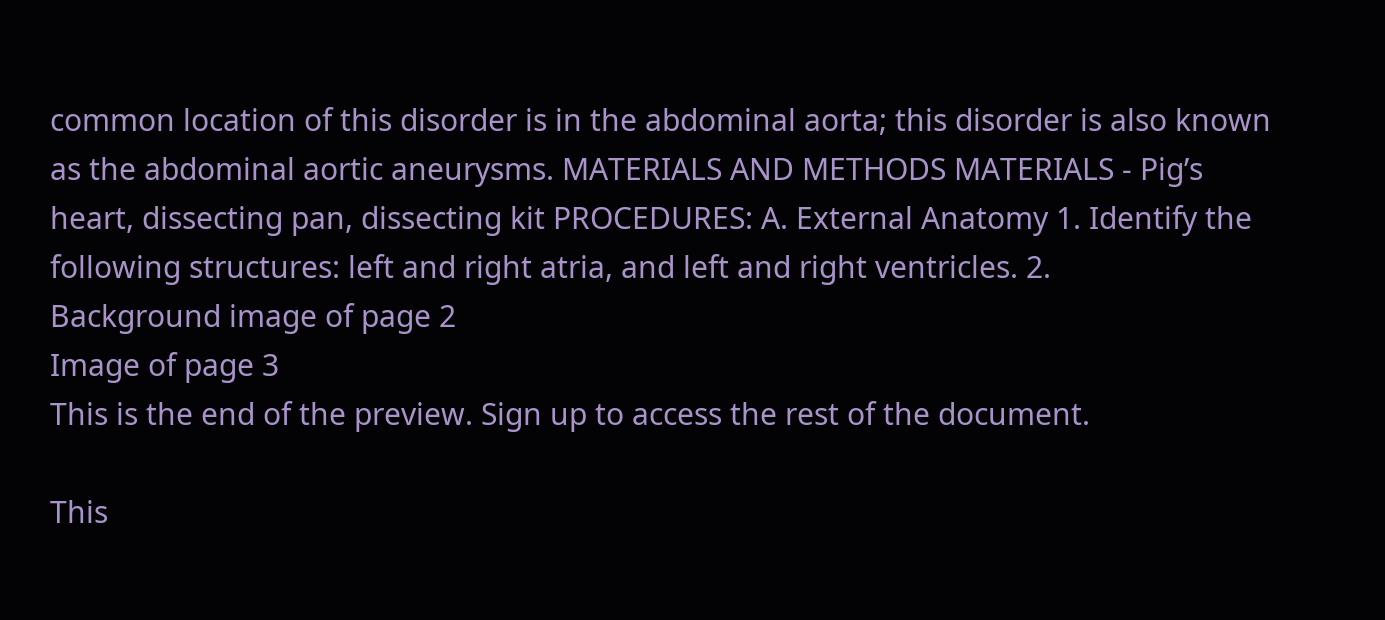common location of this disorder is in the abdominal aorta; this disorder is also known as the abdominal aortic aneurysms. MATERIALS AND METHODS MATERIALS - Pig’s heart, dissecting pan, dissecting kit PROCEDURES: A. External Anatomy 1. Identify the following structures: left and right atria, and left and right ventricles. 2.
Background image of page 2
Image of page 3
This is the end of the preview. Sign up to access the rest of the document.

This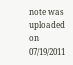note was uploaded on 07/19/2011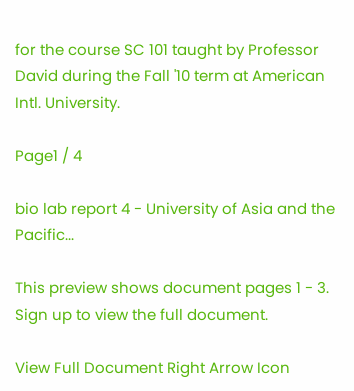for the course SC 101 taught by Professor David during the Fall '10 term at American Intl. University.

Page1 / 4

bio lab report 4 - University of Asia and the Pacific...

This preview shows document pages 1 - 3. Sign up to view the full document.

View Full Document Right Arrow Icon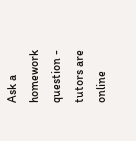Ask a homework question - tutors are online